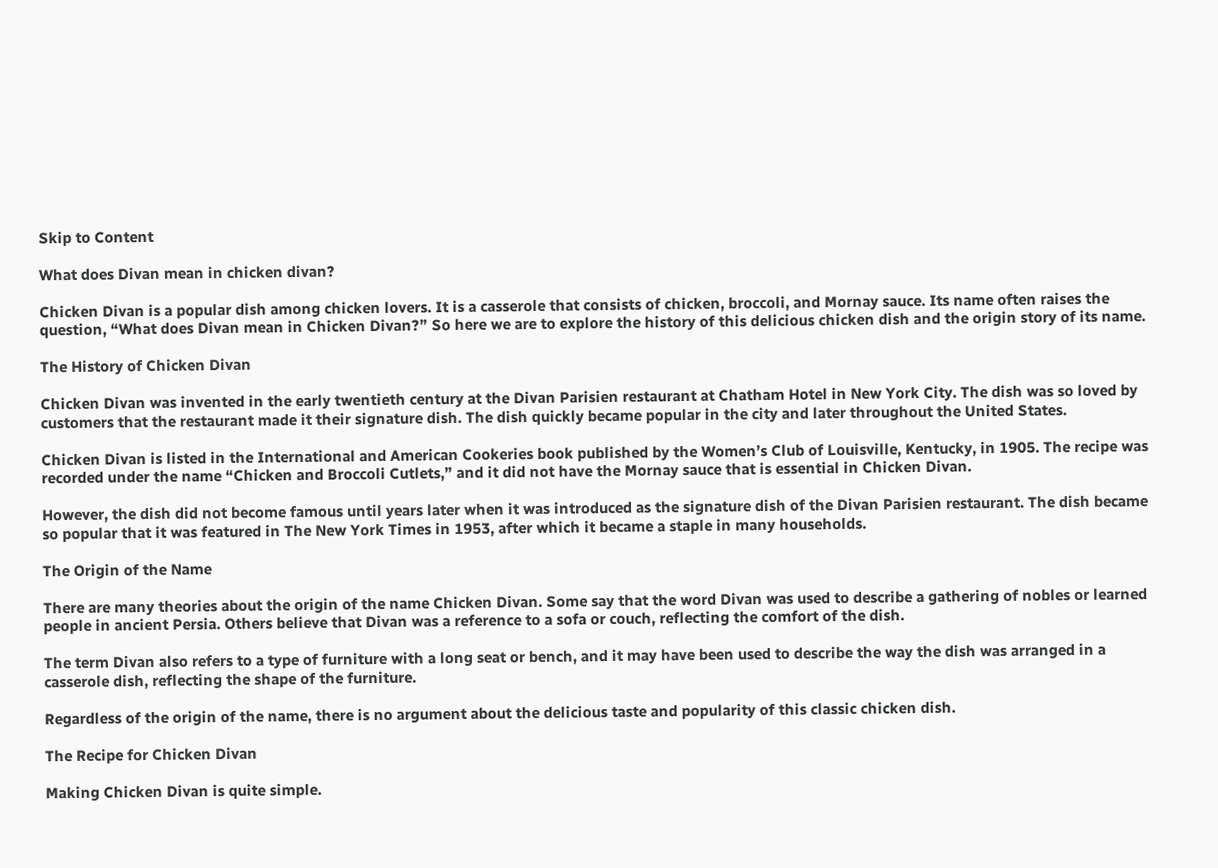Skip to Content

What does Divan mean in chicken divan?

Chicken Divan is a popular dish among chicken lovers. It is a casserole that consists of chicken, broccoli, and Mornay sauce. Its name often raises the question, “What does Divan mean in Chicken Divan?” So here we are to explore the history of this delicious chicken dish and the origin story of its name.

The History of Chicken Divan

Chicken Divan was invented in the early twentieth century at the Divan Parisien restaurant at Chatham Hotel in New York City. The dish was so loved by customers that the restaurant made it their signature dish. The dish quickly became popular in the city and later throughout the United States.

Chicken Divan is listed in the International and American Cookeries book published by the Women’s Club of Louisville, Kentucky, in 1905. The recipe was recorded under the name “Chicken and Broccoli Cutlets,” and it did not have the Mornay sauce that is essential in Chicken Divan.

However, the dish did not become famous until years later when it was introduced as the signature dish of the Divan Parisien restaurant. The dish became so popular that it was featured in The New York Times in 1953, after which it became a staple in many households.

The Origin of the Name

There are many theories about the origin of the name Chicken Divan. Some say that the word Divan was used to describe a gathering of nobles or learned people in ancient Persia. Others believe that Divan was a reference to a sofa or couch, reflecting the comfort of the dish.

The term Divan also refers to a type of furniture with a long seat or bench, and it may have been used to describe the way the dish was arranged in a casserole dish, reflecting the shape of the furniture.

Regardless of the origin of the name, there is no argument about the delicious taste and popularity of this classic chicken dish.

The Recipe for Chicken Divan

Making Chicken Divan is quite simple.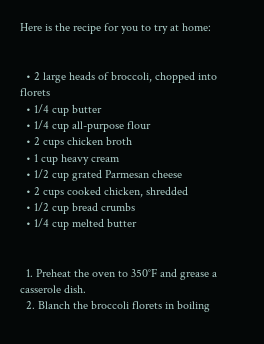Here is the recipe for you to try at home:


  • 2 large heads of broccoli, chopped into florets
  • 1/4 cup butter
  • 1/4 cup all-purpose flour
  • 2 cups chicken broth
  • 1 cup heavy cream
  • 1/2 cup grated Parmesan cheese
  • 2 cups cooked chicken, shredded
  • 1/2 cup bread crumbs
  • 1/4 cup melted butter


  1. Preheat the oven to 350°F and grease a casserole dish.
  2. Blanch the broccoli florets in boiling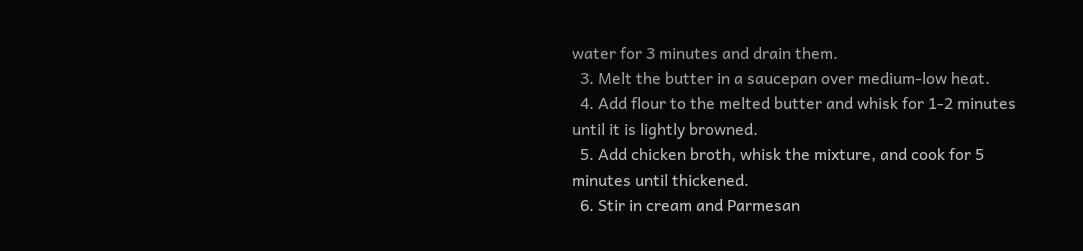water for 3 minutes and drain them.
  3. Melt the butter in a saucepan over medium-low heat.
  4. Add flour to the melted butter and whisk for 1-2 minutes until it is lightly browned.
  5. Add chicken broth, whisk the mixture, and cook for 5 minutes until thickened.
  6. Stir in cream and Parmesan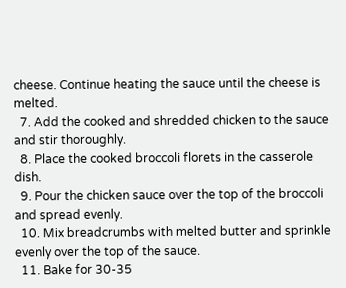cheese. Continue heating the sauce until the cheese is melted.
  7. Add the cooked and shredded chicken to the sauce and stir thoroughly.
  8. Place the cooked broccoli florets in the casserole dish.
  9. Pour the chicken sauce over the top of the broccoli and spread evenly.
  10. Mix breadcrumbs with melted butter and sprinkle evenly over the top of the sauce.
  11. Bake for 30-35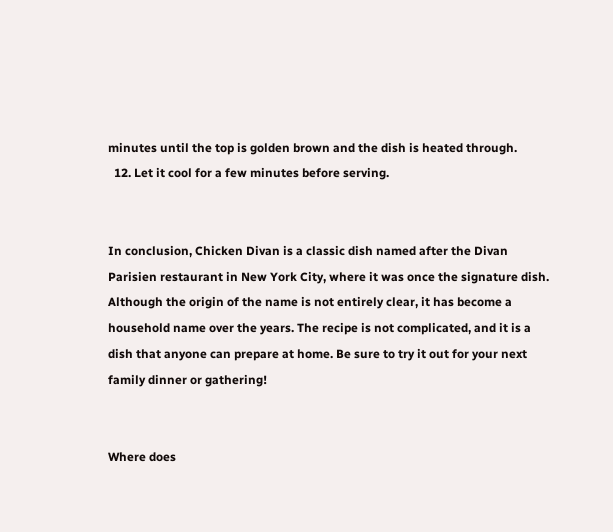minutes until the top is golden brown and the dish is heated through.
  12. Let it cool for a few minutes before serving.


In conclusion, Chicken Divan is a classic dish named after the Divan Parisien restaurant in New York City, where it was once the signature dish. Although the origin of the name is not entirely clear, it has become a household name over the years. The recipe is not complicated, and it is a dish that anyone can prepare at home. Be sure to try it out for your next family dinner or gathering!


Where does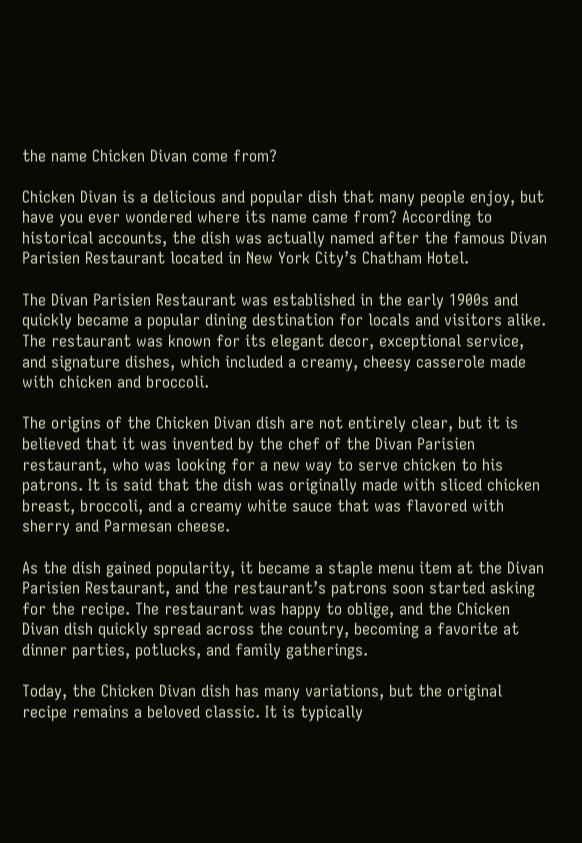the name Chicken Divan come from?

Chicken Divan is a delicious and popular dish that many people enjoy, but have you ever wondered where its name came from? According to historical accounts, the dish was actually named after the famous Divan Parisien Restaurant located in New York City’s Chatham Hotel.

The Divan Parisien Restaurant was established in the early 1900s and quickly became a popular dining destination for locals and visitors alike. The restaurant was known for its elegant decor, exceptional service, and signature dishes, which included a creamy, cheesy casserole made with chicken and broccoli.

The origins of the Chicken Divan dish are not entirely clear, but it is believed that it was invented by the chef of the Divan Parisien restaurant, who was looking for a new way to serve chicken to his patrons. It is said that the dish was originally made with sliced chicken breast, broccoli, and a creamy white sauce that was flavored with sherry and Parmesan cheese.

As the dish gained popularity, it became a staple menu item at the Divan Parisien Restaurant, and the restaurant’s patrons soon started asking for the recipe. The restaurant was happy to oblige, and the Chicken Divan dish quickly spread across the country, becoming a favorite at dinner parties, potlucks, and family gatherings.

Today, the Chicken Divan dish has many variations, but the original recipe remains a beloved classic. It is typically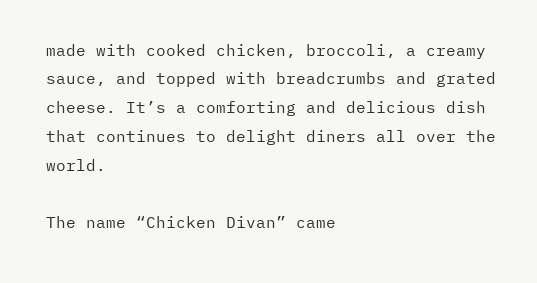made with cooked chicken, broccoli, a creamy sauce, and topped with breadcrumbs and grated cheese. It’s a comforting and delicious dish that continues to delight diners all over the world.

The name “Chicken Divan” came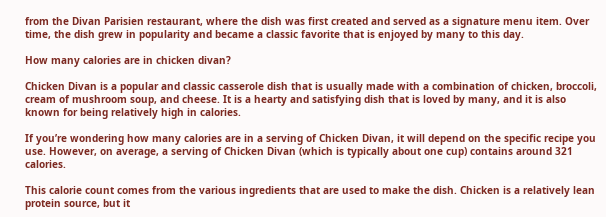from the Divan Parisien restaurant, where the dish was first created and served as a signature menu item. Over time, the dish grew in popularity and became a classic favorite that is enjoyed by many to this day.

How many calories are in chicken divan?

Chicken Divan is a popular and classic casserole dish that is usually made with a combination of chicken, broccoli, cream of mushroom soup, and cheese. It is a hearty and satisfying dish that is loved by many, and it is also known for being relatively high in calories.

If you’re wondering how many calories are in a serving of Chicken Divan, it will depend on the specific recipe you use. However, on average, a serving of Chicken Divan (which is typically about one cup) contains around 321 calories.

This calorie count comes from the various ingredients that are used to make the dish. Chicken is a relatively lean protein source, but it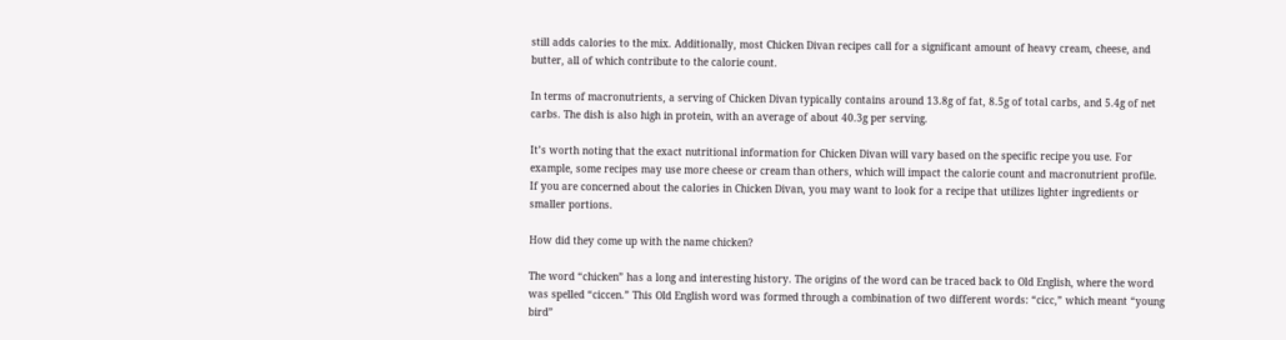still adds calories to the mix. Additionally, most Chicken Divan recipes call for a significant amount of heavy cream, cheese, and butter, all of which contribute to the calorie count.

In terms of macronutrients, a serving of Chicken Divan typically contains around 13.8g of fat, 8.5g of total carbs, and 5.4g of net carbs. The dish is also high in protein, with an average of about 40.3g per serving.

It’s worth noting that the exact nutritional information for Chicken Divan will vary based on the specific recipe you use. For example, some recipes may use more cheese or cream than others, which will impact the calorie count and macronutrient profile. If you are concerned about the calories in Chicken Divan, you may want to look for a recipe that utilizes lighter ingredients or smaller portions.

How did they come up with the name chicken?

The word “chicken” has a long and interesting history. The origins of the word can be traced back to Old English, where the word was spelled “ciccen.” This Old English word was formed through a combination of two different words: “cicc,” which meant “young bird”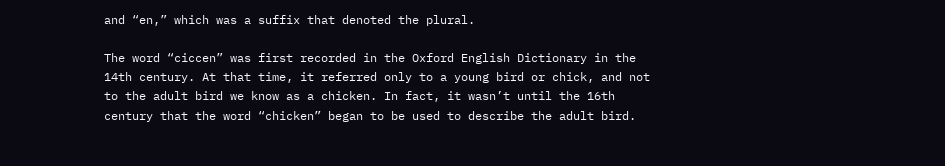and “en,” which was a suffix that denoted the plural.

The word “ciccen” was first recorded in the Oxford English Dictionary in the 14th century. At that time, it referred only to a young bird or chick, and not to the adult bird we know as a chicken. In fact, it wasn’t until the 16th century that the word “chicken” began to be used to describe the adult bird.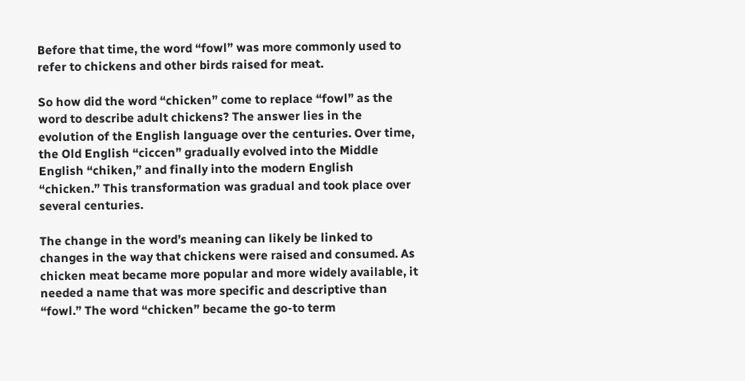Before that time, the word “fowl” was more commonly used to refer to chickens and other birds raised for meat.

So how did the word “chicken” come to replace “fowl” as the word to describe adult chickens? The answer lies in the evolution of the English language over the centuries. Over time, the Old English “ciccen” gradually evolved into the Middle English “chiken,” and finally into the modern English “chicken.” This transformation was gradual and took place over several centuries.

The change in the word’s meaning can likely be linked to changes in the way that chickens were raised and consumed. As chicken meat became more popular and more widely available, it needed a name that was more specific and descriptive than “fowl.” The word “chicken” became the go-to term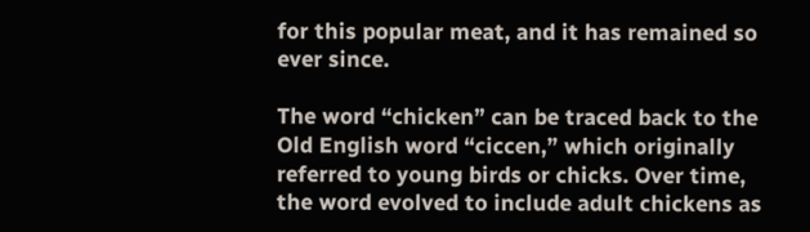for this popular meat, and it has remained so ever since.

The word “chicken” can be traced back to the Old English word “ciccen,” which originally referred to young birds or chicks. Over time, the word evolved to include adult chickens as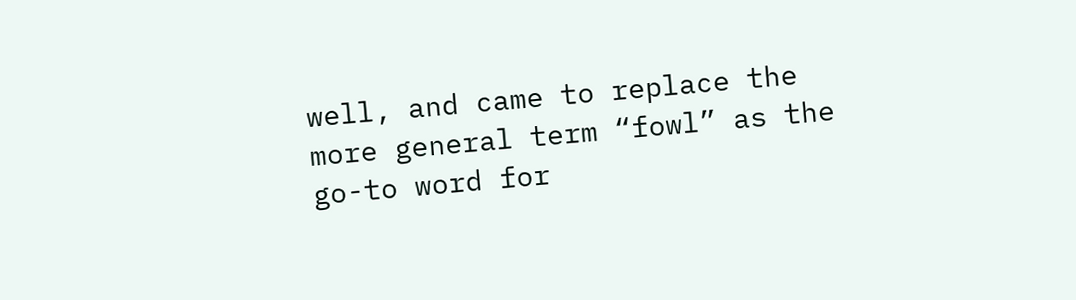well, and came to replace the more general term “fowl” as the go-to word for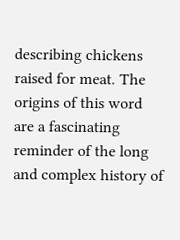describing chickens raised for meat. The origins of this word are a fascinating reminder of the long and complex history of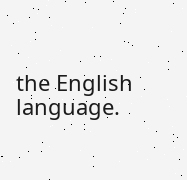the English language.